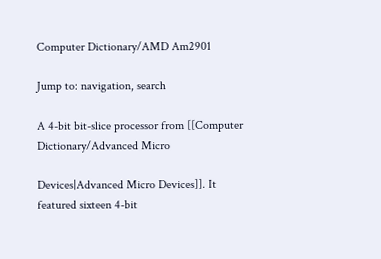Computer Dictionary/AMD Am2901

Jump to: navigation, search

A 4-bit bit-slice processor from [[Computer Dictionary/Advanced Micro

Devices|Advanced Micro Devices]]. It featured sixteen 4-bit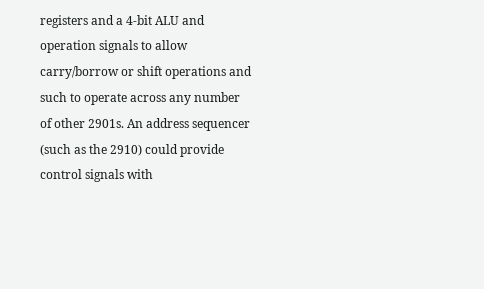registers and a 4-bit ALU and operation signals to allow carry/borrow or shift operations and such to operate across any number of other 2901s. An address sequencer (such as the 2910) could provide control signals with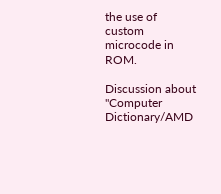the use of custom microcode in ROM.

Discussion about "Computer Dictionary/AMD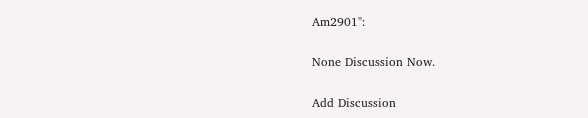Am2901":

None Discussion Now.

Add Discussion